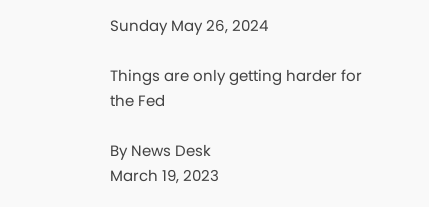Sunday May 26, 2024

Things are only getting harder for the Fed

By News Desk
March 19, 2023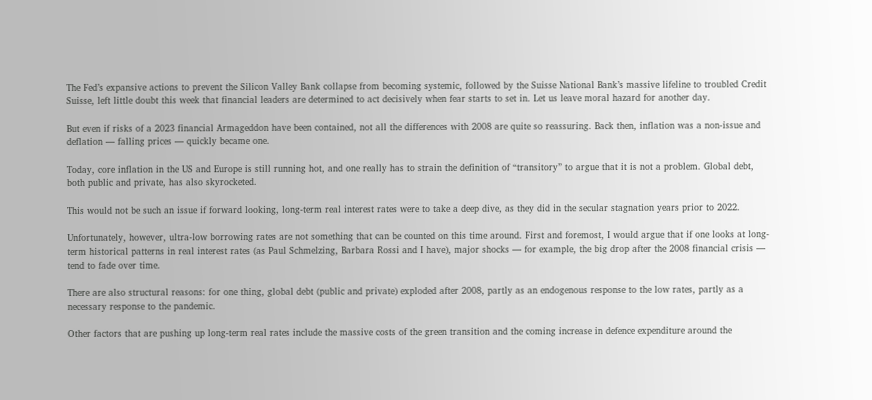The Fed’s expansive actions to prevent the Silicon Valley Bank collapse from becoming systemic, followed by the Suisse National Bank’s massive lifeline to troubled Credit Suisse, left little doubt this week that financial leaders are determined to act decisively when fear starts to set in. Let us leave moral hazard for another day.

But even if risks of a 2023 financial Armageddon have been contained, not all the differences with 2008 are quite so reassuring. Back then, inflation was a non-issue and deflation — falling prices — quickly became one.

Today, core inflation in the US and Europe is still running hot, and one really has to strain the definition of “transitory” to argue that it is not a problem. Global debt, both public and private, has also skyrocketed.

This would not be such an issue if forward looking, long-term real interest rates were to take a deep dive, as they did in the secular stagnation years prior to 2022.

Unfortunately, however, ultra-low borrowing rates are not something that can be counted on this time around. First and foremost, I would argue that if one looks at long-term historical patterns in real interest rates (as Paul Schmelzing, Barbara Rossi and I have), major shocks — for example, the big drop after the 2008 financial crisis — tend to fade over time.

There are also structural reasons: for one thing, global debt (public and private) exploded after 2008, partly as an endogenous response to the low rates, partly as a necessary response to the pandemic.

Other factors that are pushing up long-term real rates include the massive costs of the green transition and the coming increase in defence expenditure around the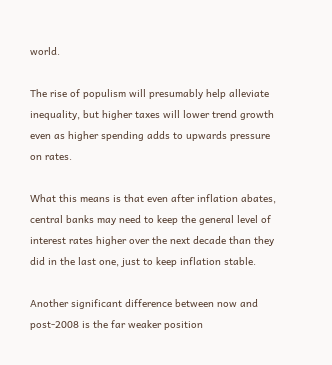world.

The rise of populism will presumably help alleviate inequality, but higher taxes will lower trend growth even as higher spending adds to upwards pressure on rates.

What this means is that even after inflation abates, central banks may need to keep the general level of interest rates higher over the next decade than they did in the last one, just to keep inflation stable.

Another significant difference between now and post-2008 is the far weaker position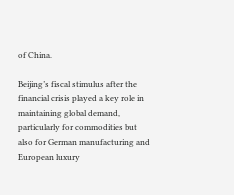of China.

Beijing’s fiscal stimulus after the financial crisis played a key role in maintaining global demand, particularly for commodities but also for German manufacturing and European luxury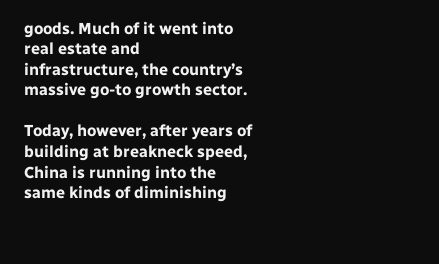goods. Much of it went into real estate and infrastructure, the country’s massive go-to growth sector.

Today, however, after years of building at breakneck speed, China is running into the same kinds of diminishing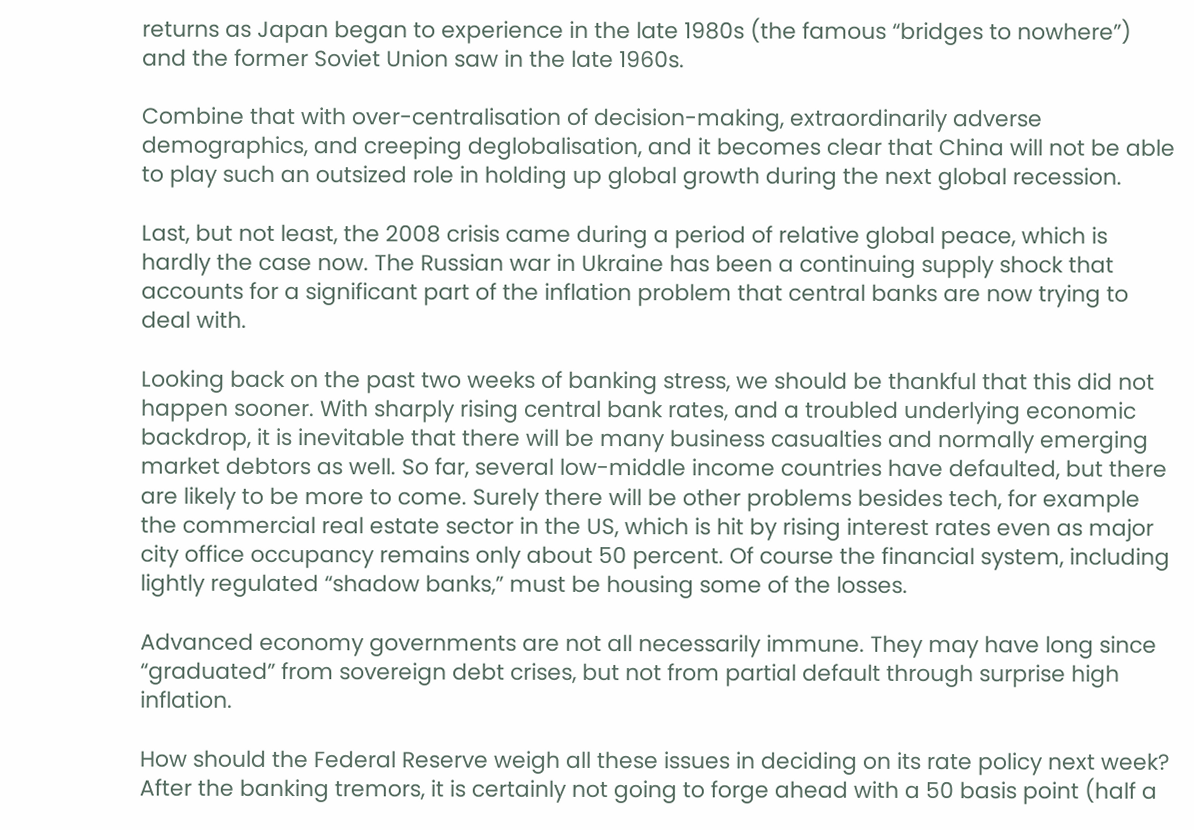returns as Japan began to experience in the late 1980s (the famous “bridges to nowhere”) and the former Soviet Union saw in the late 1960s.

Combine that with over-centralisation of decision-making, extraordinarily adverse demographics, and creeping deglobalisation, and it becomes clear that China will not be able to play such an outsized role in holding up global growth during the next global recession.

Last, but not least, the 2008 crisis came during a period of relative global peace, which is hardly the case now. The Russian war in Ukraine has been a continuing supply shock that accounts for a significant part of the inflation problem that central banks are now trying to deal with.

Looking back on the past two weeks of banking stress, we should be thankful that this did not happen sooner. With sharply rising central bank rates, and a troubled underlying economic backdrop, it is inevitable that there will be many business casualties and normally emerging market debtors as well. So far, several low-middle income countries have defaulted, but there are likely to be more to come. Surely there will be other problems besides tech, for example the commercial real estate sector in the US, which is hit by rising interest rates even as major city office occupancy remains only about 50 percent. Of course the financial system, including lightly regulated “shadow banks,” must be housing some of the losses.

Advanced economy governments are not all necessarily immune. They may have long since “graduated” from sovereign debt crises, but not from partial default through surprise high inflation.

How should the Federal Reserve weigh all these issues in deciding on its rate policy next week? After the banking tremors, it is certainly not going to forge ahead with a 50 basis point (half a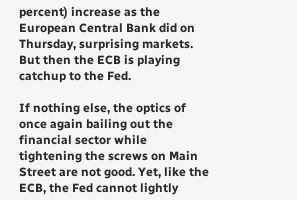percent) increase as the European Central Bank did on Thursday, surprising markets. But then the ECB is playing catchup to the Fed.

If nothing else, the optics of once again bailing out the financial sector while tightening the screws on Main Street are not good. Yet, like the ECB, the Fed cannot lightly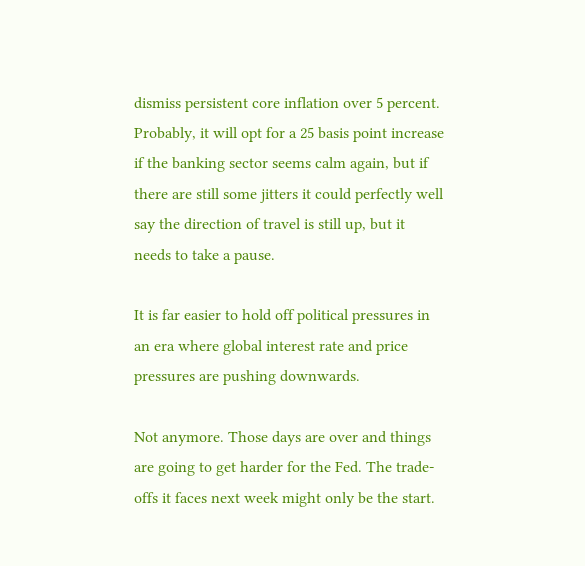dismiss persistent core inflation over 5 percent. Probably, it will opt for a 25 basis point increase if the banking sector seems calm again, but if there are still some jitters it could perfectly well say the direction of travel is still up, but it needs to take a pause.

It is far easier to hold off political pressures in an era where global interest rate and price pressures are pushing downwards.

Not anymore. Those days are over and things are going to get harder for the Fed. The trade-offs it faces next week might only be the start.